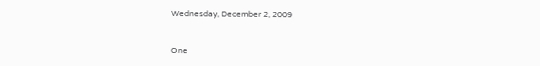Wednesday, December 2, 2009


One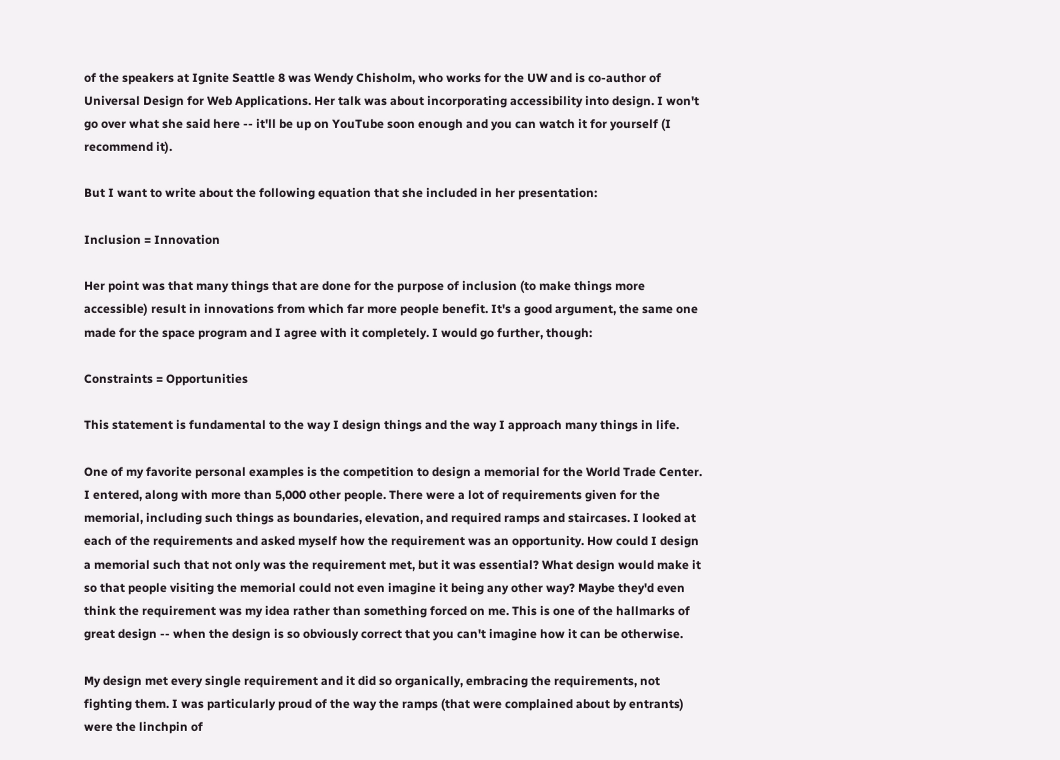of the speakers at Ignite Seattle 8 was Wendy Chisholm, who works for the UW and is co-author of Universal Design for Web Applications. Her talk was about incorporating accessibility into design. I won't go over what she said here -- it'll be up on YouTube soon enough and you can watch it for yourself (I recommend it).

But I want to write about the following equation that she included in her presentation:

Inclusion = Innovation

Her point was that many things that are done for the purpose of inclusion (to make things more accessible) result in innovations from which far more people benefit. It's a good argument, the same one made for the space program and I agree with it completely. I would go further, though:

Constraints = Opportunities

This statement is fundamental to the way I design things and the way I approach many things in life.

One of my favorite personal examples is the competition to design a memorial for the World Trade Center. I entered, along with more than 5,000 other people. There were a lot of requirements given for the memorial, including such things as boundaries, elevation, and required ramps and staircases. I looked at each of the requirements and asked myself how the requirement was an opportunity. How could I design a memorial such that not only was the requirement met, but it was essential? What design would make it so that people visiting the memorial could not even imagine it being any other way? Maybe they'd even think the requirement was my idea rather than something forced on me. This is one of the hallmarks of great design -- when the design is so obviously correct that you can't imagine how it can be otherwise.

My design met every single requirement and it did so organically, embracing the requirements, not fighting them. I was particularly proud of the way the ramps (that were complained about by entrants) were the linchpin of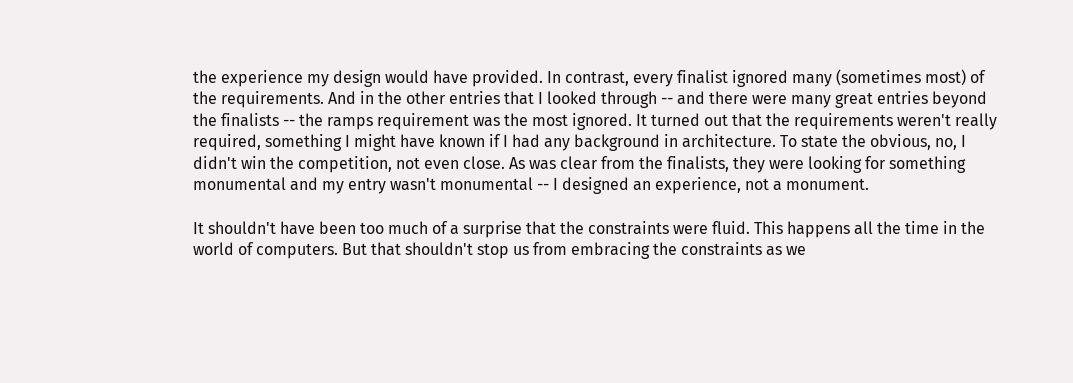the experience my design would have provided. In contrast, every finalist ignored many (sometimes most) of the requirements. And in the other entries that I looked through -- and there were many great entries beyond the finalists -- the ramps requirement was the most ignored. It turned out that the requirements weren't really required, something I might have known if I had any background in architecture. To state the obvious, no, I didn't win the competition, not even close. As was clear from the finalists, they were looking for something monumental and my entry wasn't monumental -- I designed an experience, not a monument.

It shouldn't have been too much of a surprise that the constraints were fluid. This happens all the time in the world of computers. But that shouldn't stop us from embracing the constraints as we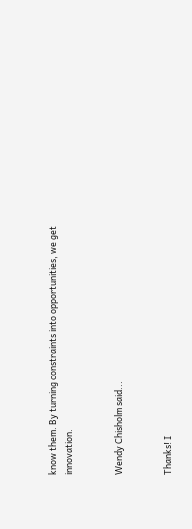know them. By turning constraints into opportunities, we get innovation.


Wendy Chisholm said...


Thanks! I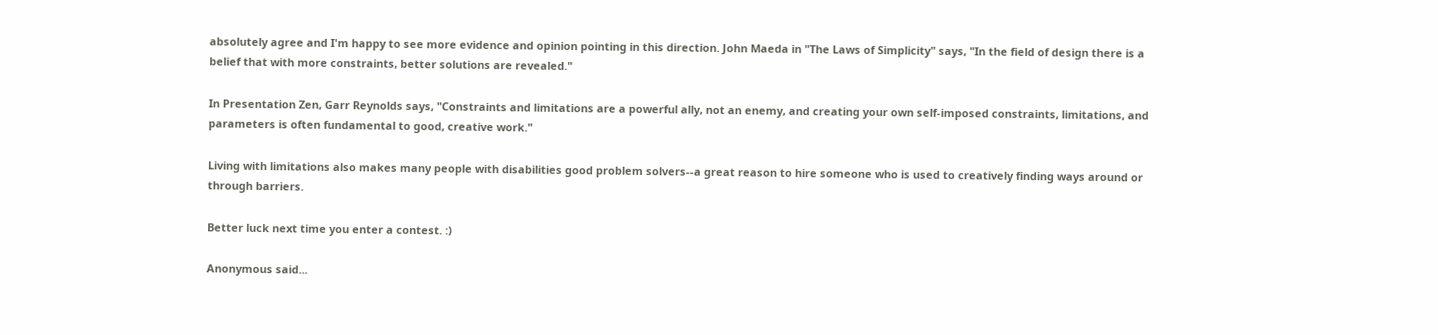absolutely agree and I'm happy to see more evidence and opinion pointing in this direction. John Maeda in "The Laws of Simplicity" says, "In the field of design there is a belief that with more constraints, better solutions are revealed."

In Presentation Zen, Garr Reynolds says, "Constraints and limitations are a powerful ally, not an enemy, and creating your own self-imposed constraints, limitations, and parameters is often fundamental to good, creative work."

Living with limitations also makes many people with disabilities good problem solvers--a great reason to hire someone who is used to creatively finding ways around or through barriers.

Better luck next time you enter a contest. :)

Anonymous said...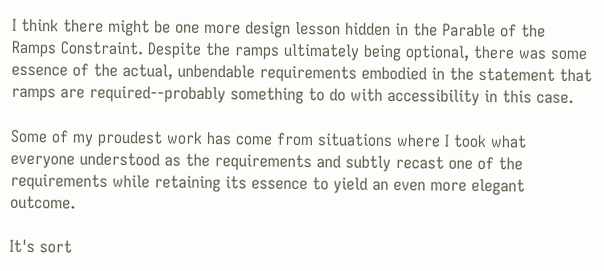I think there might be one more design lesson hidden in the Parable of the Ramps Constraint. Despite the ramps ultimately being optional, there was some essence of the actual, unbendable requirements embodied in the statement that ramps are required--probably something to do with accessibility in this case.

Some of my proudest work has come from situations where I took what everyone understood as the requirements and subtly recast one of the requirements while retaining its essence to yield an even more elegant outcome.

It's sort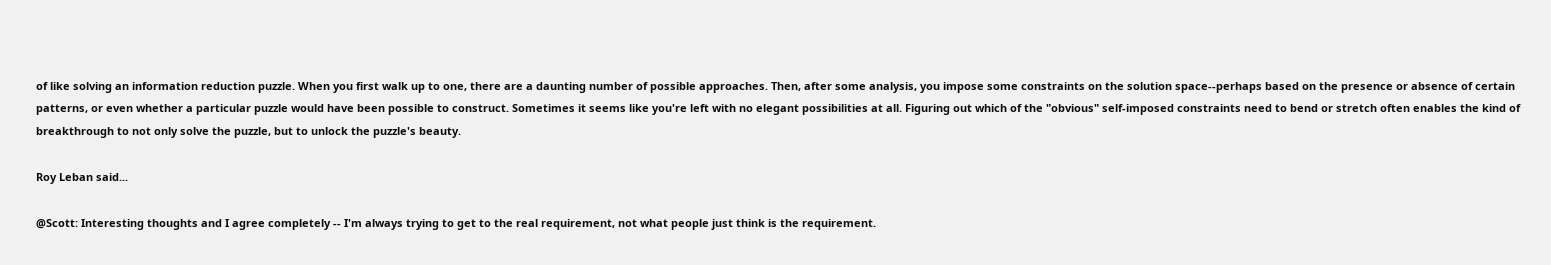of like solving an information reduction puzzle. When you first walk up to one, there are a daunting number of possible approaches. Then, after some analysis, you impose some constraints on the solution space--perhaps based on the presence or absence of certain patterns, or even whether a particular puzzle would have been possible to construct. Sometimes it seems like you're left with no elegant possibilities at all. Figuring out which of the "obvious" self-imposed constraints need to bend or stretch often enables the kind of breakthrough to not only solve the puzzle, but to unlock the puzzle's beauty.

Roy Leban said...

@Scott: Interesting thoughts and I agree completely -- I'm always trying to get to the real requirement, not what people just think is the requirement.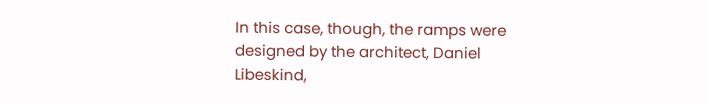In this case, though, the ramps were designed by the architect, Daniel Libeskind,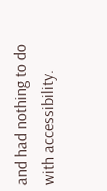and had nothing to do with accessibility.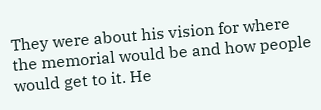They were about his vision for where the memorial would be and how people would get to it. He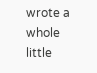wrote a whole little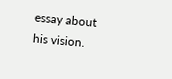essay about his vision.